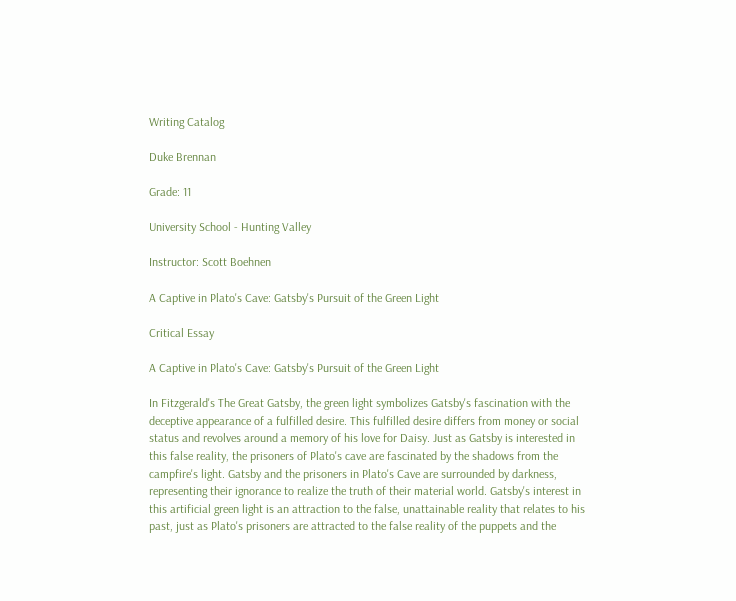Writing Catalog

Duke Brennan

Grade: 11

University School - Hunting Valley

Instructor: Scott Boehnen

A Captive in Plato's Cave: Gatsby's Pursuit of the Green Light

Critical Essay

A Captive in Plato's Cave: Gatsby's Pursuit of the Green Light

In Fitzgerald's The Great Gatsby, the green light symbolizes Gatsby's fascination with the deceptive appearance of a fulfilled desire. This fulfilled desire differs from money or social status and revolves around a memory of his love for Daisy. Just as Gatsby is interested in this false reality, the prisoners of Plato's cave are fascinated by the shadows from the campfire's light. Gatsby and the prisoners in Plato's Cave are surrounded by darkness, representing their ignorance to realize the truth of their material world. Gatsby's interest in this artificial green light is an attraction to the false, unattainable reality that relates to his past, just as Plato's prisoners are attracted to the false reality of the puppets and the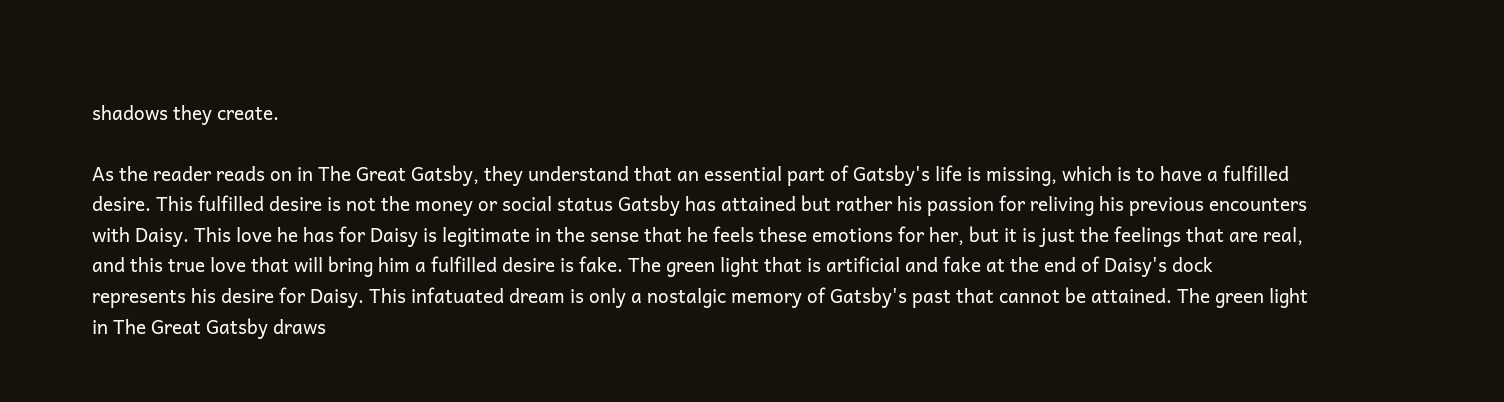shadows they create.

As the reader reads on in The Great Gatsby, they understand that an essential part of Gatsby's life is missing, which is to have a fulfilled desire. This fulfilled desire is not the money or social status Gatsby has attained but rather his passion for reliving his previous encounters with Daisy. This love he has for Daisy is legitimate in the sense that he feels these emotions for her, but it is just the feelings that are real, and this true love that will bring him a fulfilled desire is fake. The green light that is artificial and fake at the end of Daisy's dock represents his desire for Daisy. This infatuated dream is only a nostalgic memory of Gatsby's past that cannot be attained. The green light in The Great Gatsby draws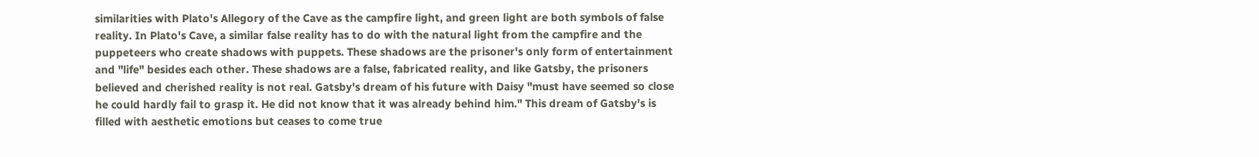similarities with Plato's Allegory of the Cave as the campfire light, and green light are both symbols of false reality. In Plato's Cave, a similar false reality has to do with the natural light from the campfire and the puppeteers who create shadows with puppets. These shadows are the prisoner's only form of entertainment and "life" besides each other. These shadows are a false, fabricated reality, and like Gatsby, the prisoners believed and cherished reality is not real. Gatsby's dream of his future with Daisy "must have seemed so close he could hardly fail to grasp it. He did not know that it was already behind him." This dream of Gatsby's is filled with aesthetic emotions but ceases to come true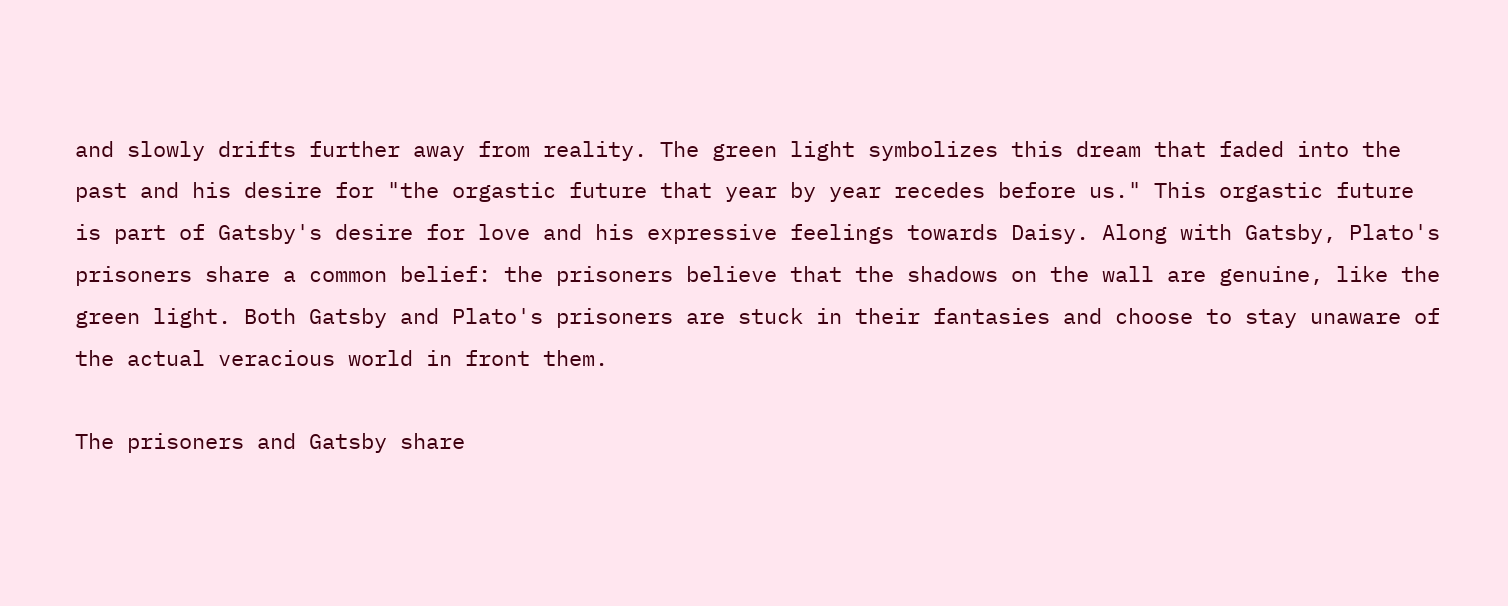and slowly drifts further away from reality. The green light symbolizes this dream that faded into the past and his desire for "the orgastic future that year by year recedes before us." This orgastic future is part of Gatsby's desire for love and his expressive feelings towards Daisy. Along with Gatsby, Plato's prisoners share a common belief: the prisoners believe that the shadows on the wall are genuine, like the green light. Both Gatsby and Plato's prisoners are stuck in their fantasies and choose to stay unaware of the actual veracious world in front them.

The prisoners and Gatsby share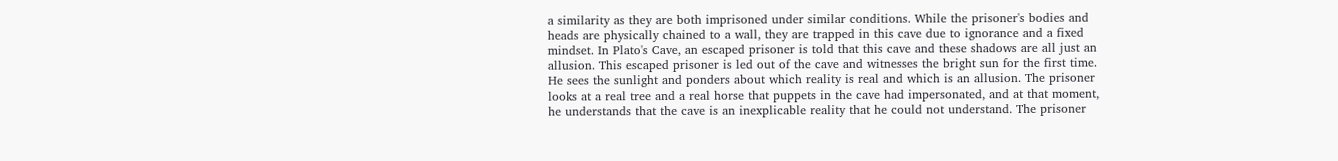a similarity as they are both imprisoned under similar conditions. While the prisoner's bodies and heads are physically chained to a wall, they are trapped in this cave due to ignorance and a fixed mindset. In Plato's Cave, an escaped prisoner is told that this cave and these shadows are all just an allusion. This escaped prisoner is led out of the cave and witnesses the bright sun for the first time. He sees the sunlight and ponders about which reality is real and which is an allusion. The prisoner looks at a real tree and a real horse that puppets in the cave had impersonated, and at that moment, he understands that the cave is an inexplicable reality that he could not understand. The prisoner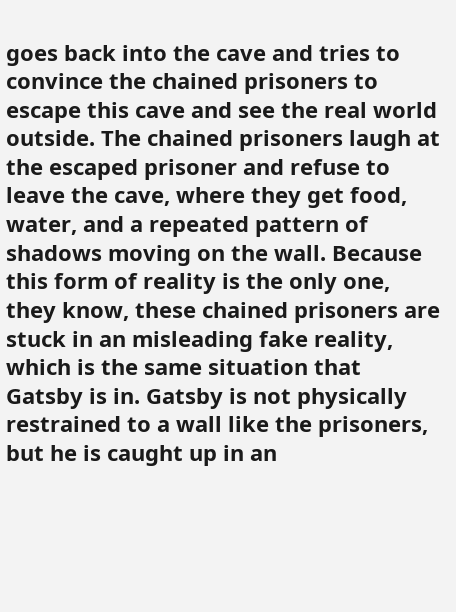goes back into the cave and tries to convince the chained prisoners to escape this cave and see the real world outside. The chained prisoners laugh at the escaped prisoner and refuse to leave the cave, where they get food, water, and a repeated pattern of shadows moving on the wall. Because this form of reality is the only one, they know, these chained prisoners are stuck in an misleading fake reality, which is the same situation that Gatsby is in. Gatsby is not physically restrained to a wall like the prisoners, but he is caught up in an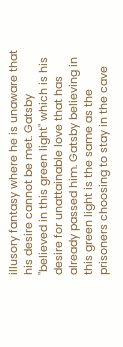illusory fantasy where he is unaware that his desire cannot be met. Gatsby "believed in this green light" which is his desire for unattainable love that has already passed him. Gatsby believing in this green light is the same as the prisoners choosing to stay in the cave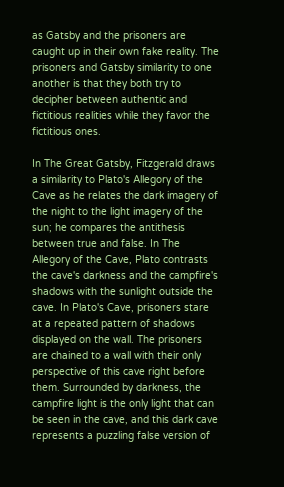as Gatsby and the prisoners are caught up in their own fake reality. The prisoners and Gatsby similarity to one another is that they both try to decipher between authentic and fictitious realities while they favor the fictitious ones.

In The Great Gatsby, Fitzgerald draws a similarity to Plato's Allegory of the Cave as he relates the dark imagery of the night to the light imagery of the sun; he compares the antithesis between true and false. In The Allegory of the Cave, Plato contrasts the cave's darkness and the campfire's shadows with the sunlight outside the cave. In Plato's Cave, prisoners stare at a repeated pattern of shadows displayed on the wall. The prisoners are chained to a wall with their only perspective of this cave right before them. Surrounded by darkness, the campfire light is the only light that can be seen in the cave, and this dark cave represents a puzzling false version of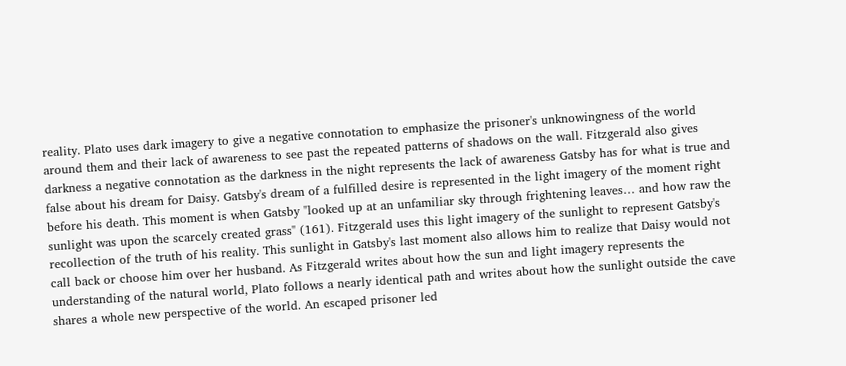reality. Plato uses dark imagery to give a negative connotation to emphasize the prisoner's unknowingness of the world around them and their lack of awareness to see past the repeated patterns of shadows on the wall. Fitzgerald also gives darkness a negative connotation as the darkness in the night represents the lack of awareness Gatsby has for what is true and false about his dream for Daisy. Gatsby's dream of a fulfilled desire is represented in the light imagery of the moment right before his death. This moment is when Gatsby "looked up at an unfamiliar sky through frightening leaves… and how raw the sunlight was upon the scarcely created grass" (161). Fitzgerald uses this light imagery of the sunlight to represent Gatsby's recollection of the truth of his reality. This sunlight in Gatsby's last moment also allows him to realize that Daisy would not call back or choose him over her husband. As Fitzgerald writes about how the sun and light imagery represents the understanding of the natural world, Plato follows a nearly identical path and writes about how the sunlight outside the cave shares a whole new perspective of the world. An escaped prisoner led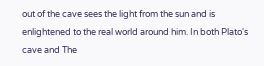out of the cave sees the light from the sun and is enlightened to the real world around him. In both Plato's cave and The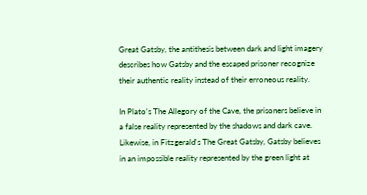Great Gatsby, the antithesis between dark and light imagery describes how Gatsby and the escaped prisoner recognize their authentic reality instead of their erroneous reality.

In Plato's The Allegory of the Cave, the prisoners believe in a false reality represented by the shadows and dark cave. Likewise, in Fitzgerald's The Great Gatsby, Gatsby believes in an impossible reality represented by the green light at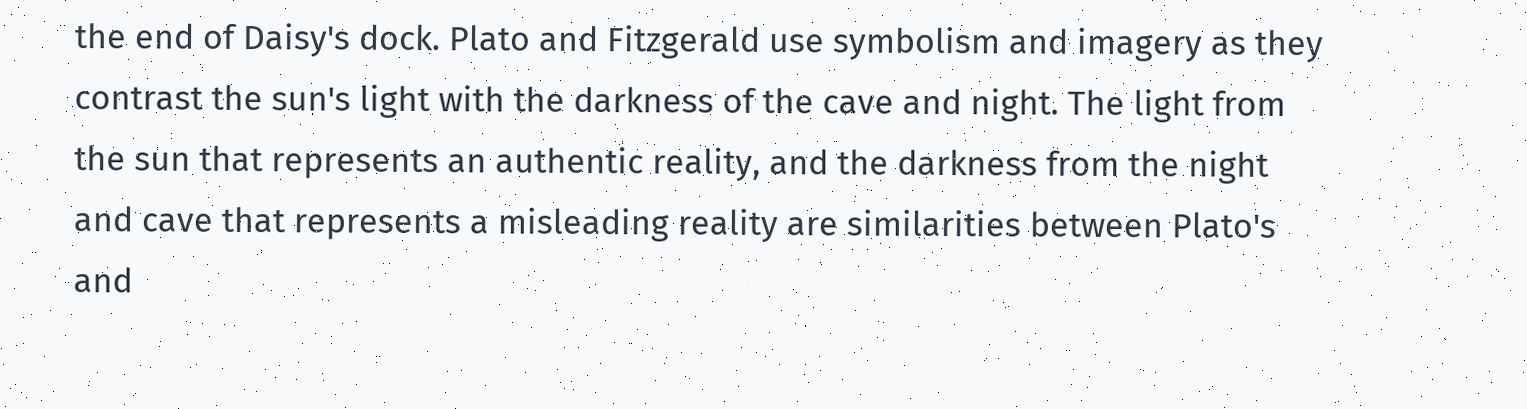the end of Daisy's dock. Plato and Fitzgerald use symbolism and imagery as they contrast the sun's light with the darkness of the cave and night. The light from the sun that represents an authentic reality, and the darkness from the night and cave that represents a misleading reality are similarities between Plato's and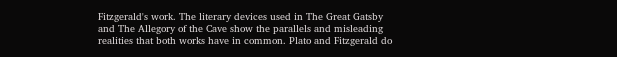Fitzgerald's work. The literary devices used in The Great Gatsby and The Allegory of the Cave show the parallels and misleading realities that both works have in common. Plato and Fitzgerald do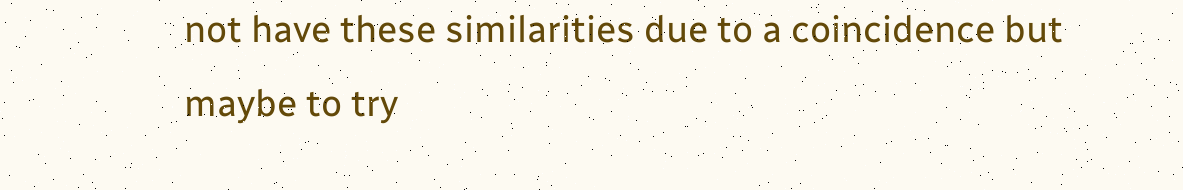not have these similarities due to a coincidence but maybe to try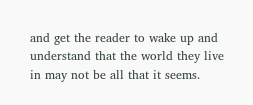and get the reader to wake up and understand that the world they live in may not be all that it seems.